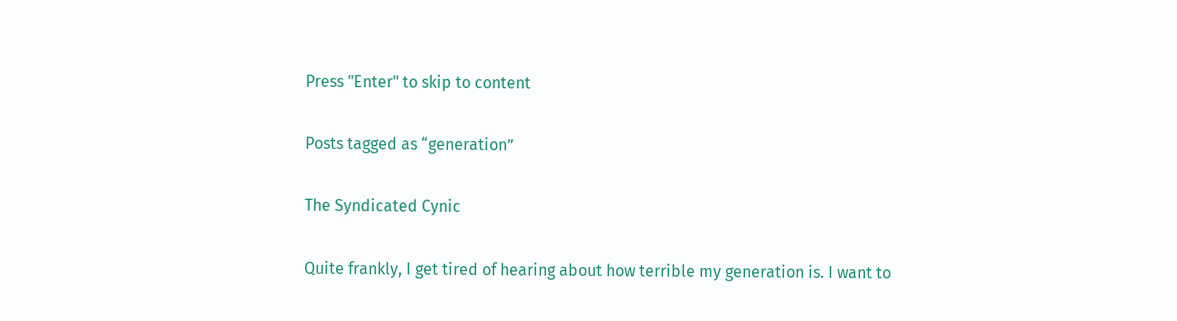Press "Enter" to skip to content

Posts tagged as “generation”

The Syndicated Cynic

Quite frankly, I get tired of hearing about how terrible my generation is. I want to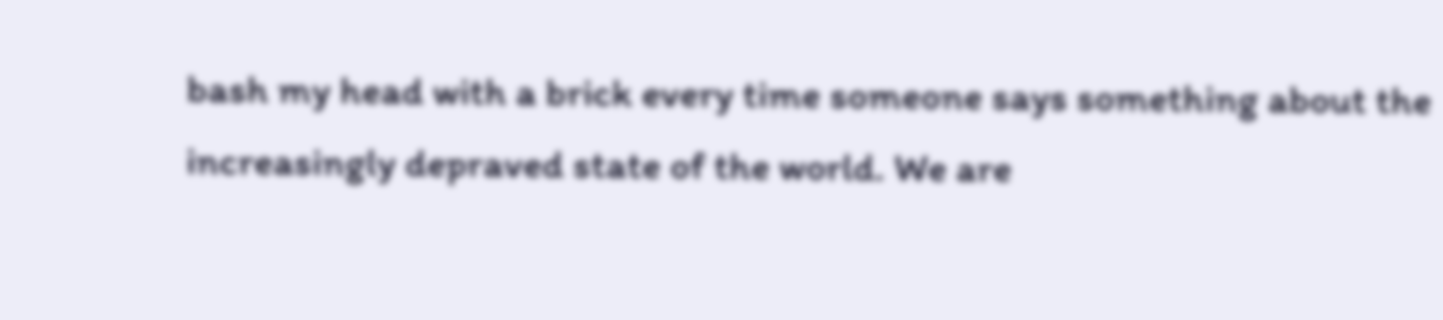bash my head with a brick every time someone says something about the increasingly depraved state of the world. We are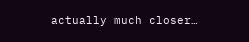actually much closer…